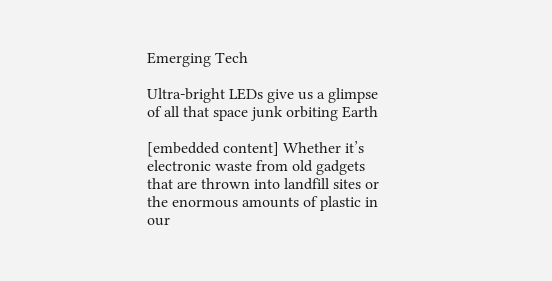Emerging Tech

Ultra-bright LEDs give us a glimpse of all that space junk orbiting Earth

[embedded content] Whether it’s electronic waste from old gadgets that are thrown into landfill sites or the enormous amounts of plastic in our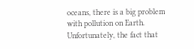oceans, there is a big problem with pollution on Earth. Unfortunately, the fact that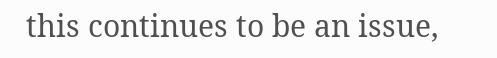this continues to be an issue,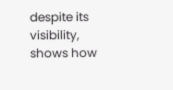despite its visibility, shows how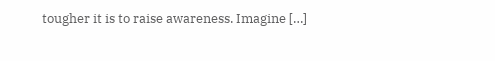tougher it is to raise awareness. Imagine […]